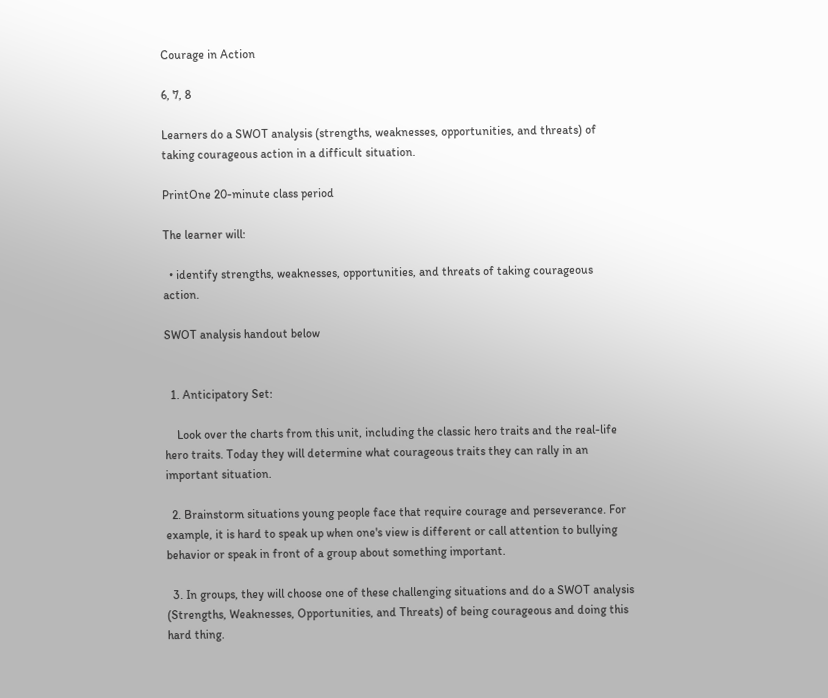Courage in Action

6, 7, 8

Learners do a SWOT analysis (strengths, weaknesses, opportunities, and threats) of taking courageous action in a difficult situation.

PrintOne 20-minute class period

The learner will:

  • identify strengths, weaknesses, opportunities, and threats of taking courageous action.

SWOT analysis handout below


  1. Anticipatory Set:

    Look over the charts from this unit, including the classic hero traits and the real-life hero traits. Today they will determine what courageous traits they can rally in an important situation.

  2. Brainstorm situations young people face that require courage and perseverance. For example, it is hard to speak up when one's view is different or call attention to bullying behavior or speak in front of a group about something important.

  3. In groups, they will choose one of these challenging situations and do a SWOT analysis (Strengths, Weaknesses, Opportunities, and Threats) of being courageous and doing this hard thing.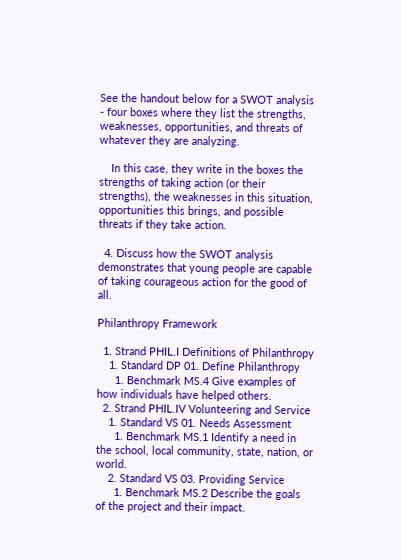See the handout below for a SWOT analysis - four boxes where they list the strengths, weaknesses, opportunities, and threats of whatever they are analyzing.

    In this case, they write in the boxes the strengths of taking action (or their strengths), the weaknesses in this situation, opportunities this brings, and possible threats if they take action.

  4. Discuss how the SWOT analysis demonstrates that young people are capable of taking courageous action for the good of all.

Philanthropy Framework

  1. Strand PHIL.I Definitions of Philanthropy
    1. Standard DP 01. Define Philanthropy
      1. Benchmark MS.4 Give examples of how individuals have helped others.
  2. Strand PHIL.IV Volunteering and Service
    1. Standard VS 01. Needs Assessment
      1. Benchmark MS.1 Identify a need in the school, local community, state, nation, or world.
    2. Standard VS 03. Providing Service
      1. Benchmark MS.2 Describe the goals of the project and their impact.